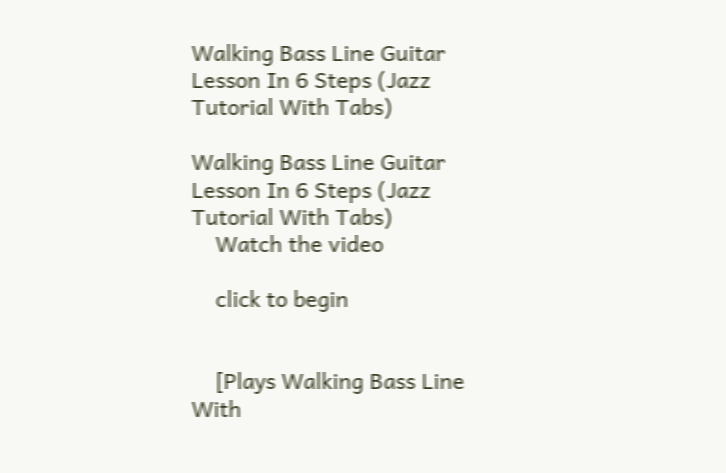Walking Bass Line Guitar Lesson In 6 Steps (Jazz Tutorial With Tabs)

Walking Bass Line Guitar Lesson In 6 Steps (Jazz Tutorial With Tabs)
    Watch the video

    click to begin


    [Plays Walking Bass Line With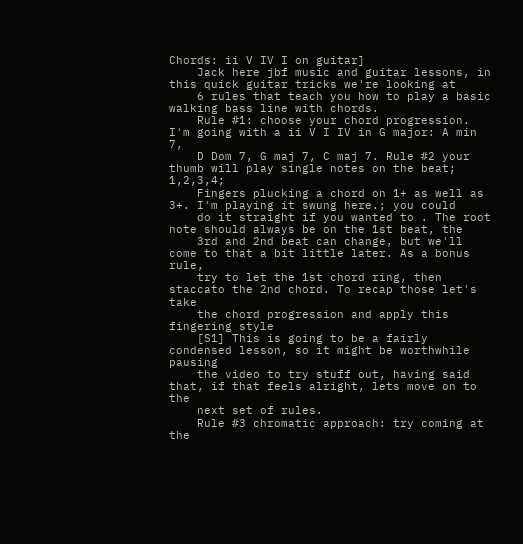Chords: ii V IV I on guitar]
    Jack here jbf music and guitar lessons, in this quick guitar tricks we're looking at
    6 rules that teach you how to play a basic walking bass line with chords.
    Rule #1: choose your chord progression. I'm going with a ii V I IV in G major: A min 7,
    D Dom 7, G maj 7, C maj 7. Rule #2 your thumb will play single notes on the beat; 1,2,3,4;
    Fingers plucking a chord on 1+ as well as 3+. I'm playing it swung here.; you could
    do it straight if you wanted to . The root note should always be on the 1st beat, the
    3rd and 2nd beat can change, but we'll come to that a bit little later. As a bonus rule,
    try to let the 1st chord ring, then staccato the 2nd chord. To recap those let's take
    the chord progression and apply this fingering style
    [S1] This is going to be a fairly condensed lesson, so it might be worthwhile pausing
    the video to try stuff out, having said that, if that feels alright, lets move on to the
    next set of rules.
    Rule #3 chromatic approach: try coming at the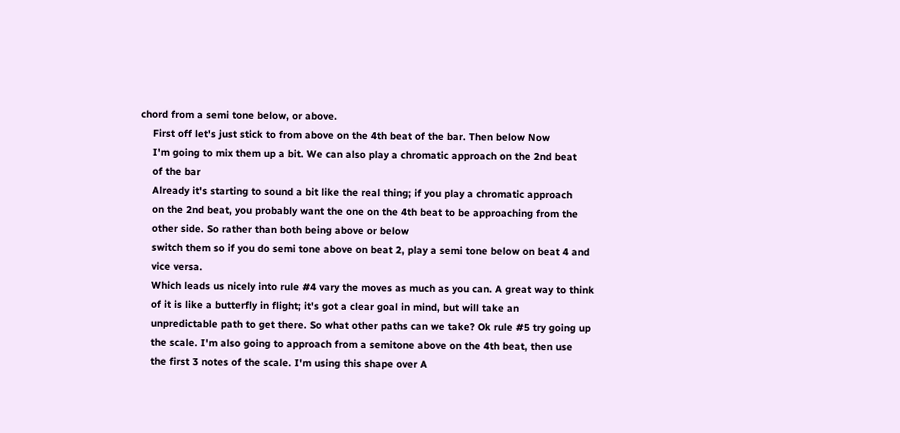chord from a semi tone below, or above.
    First off let's just stick to from above on the 4th beat of the bar. Then below Now
    I'm going to mix them up a bit. We can also play a chromatic approach on the 2nd beat
    of the bar
    Already it's starting to sound a bit like the real thing; if you play a chromatic approach
    on the 2nd beat, you probably want the one on the 4th beat to be approaching from the
    other side. So rather than both being above or below
    switch them so if you do semi tone above on beat 2, play a semi tone below on beat 4 and
    vice versa.
    Which leads us nicely into rule #4 vary the moves as much as you can. A great way to think
    of it is like a butterfly in flight; it's got a clear goal in mind, but will take an
    unpredictable path to get there. So what other paths can we take? Ok rule #5 try going up
    the scale. I'm also going to approach from a semitone above on the 4th beat, then use
    the first 3 notes of the scale. I'm using this shape over A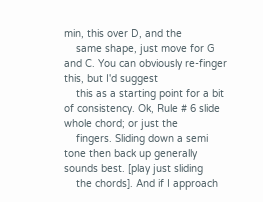min, this over D, and the
    same shape, just move for G and C. You can obviously re-finger this, but I'd suggest
    this as a starting point for a bit of consistency. Ok, Rule # 6 slide whole chord; or just the
    fingers. Sliding down a semi tone then back up generally sounds best. [play just sliding
    the chords]. And if I approach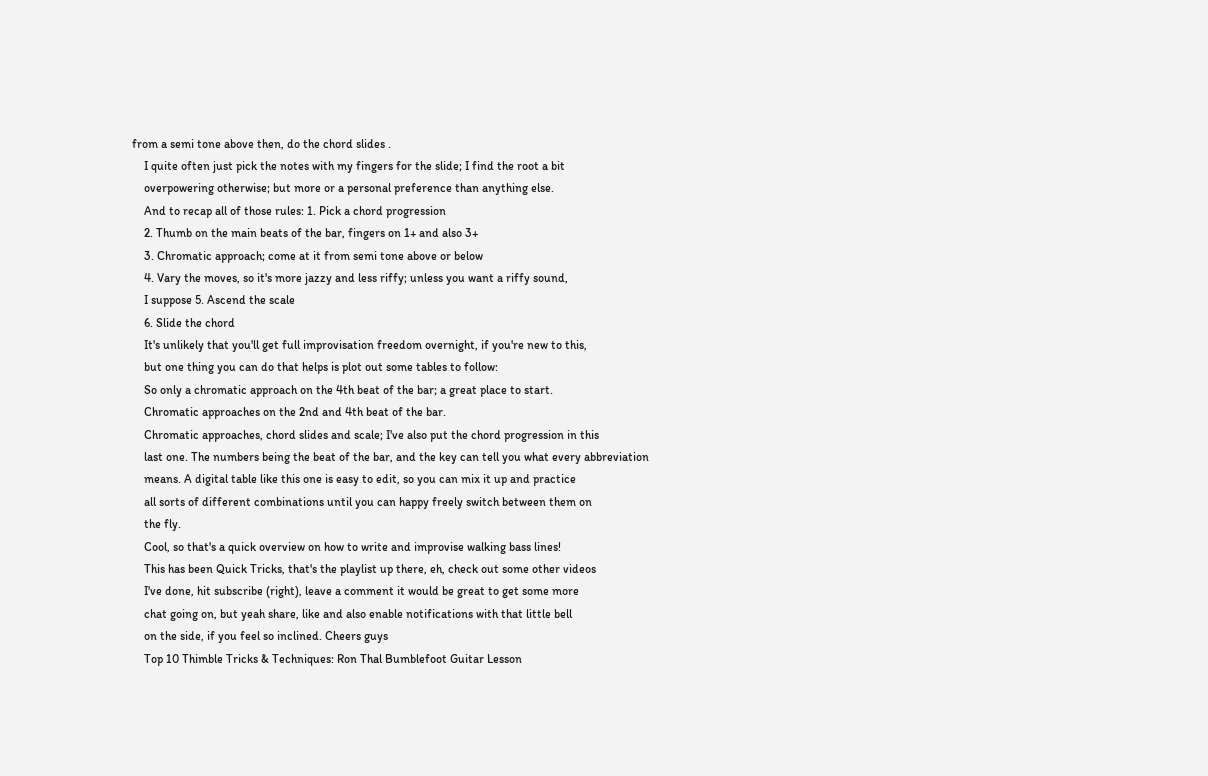from a semi tone above then, do the chord slides .
    I quite often just pick the notes with my fingers for the slide; I find the root a bit
    overpowering otherwise; but more or a personal preference than anything else.
    And to recap all of those rules: 1. Pick a chord progression
    2. Thumb on the main beats of the bar, fingers on 1+ and also 3+
    3. Chromatic approach; come at it from semi tone above or below
    4. Vary the moves, so it's more jazzy and less riffy; unless you want a riffy sound,
    I suppose 5. Ascend the scale
    6. Slide the chord
    It's unlikely that you'll get full improvisation freedom overnight, if you're new to this,
    but one thing you can do that helps is plot out some tables to follow:
    So only a chromatic approach on the 4th beat of the bar; a great place to start.
    Chromatic approaches on the 2nd and 4th beat of the bar.
    Chromatic approaches, chord slides and scale; I've also put the chord progression in this
    last one. The numbers being the beat of the bar, and the key can tell you what every abbreviation
    means. A digital table like this one is easy to edit, so you can mix it up and practice
    all sorts of different combinations until you can happy freely switch between them on
    the fly.
    Cool, so that's a quick overview on how to write and improvise walking bass lines!
    This has been Quick Tricks, that's the playlist up there, eh, check out some other videos
    I've done, hit subscribe (right), leave a comment it would be great to get some more
    chat going on, but yeah share, like and also enable notifications with that little bell
    on the side, if you feel so inclined. Cheers guys
    Top 10 Thimble Tricks & Techniques: Ron Thal Bumblefoot Guitar Lesson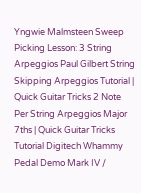Yngwie Malmsteen Sweep Picking Lesson: 3 String Arpeggios Paul Gilbert String Skipping Arpeggios Tutorial | Quick Guitar Tricks 2 Note Per String Arpeggios Major 7ths | Quick Guitar Tricks Tutorial Digitech Whammy Pedal Demo Mark IV /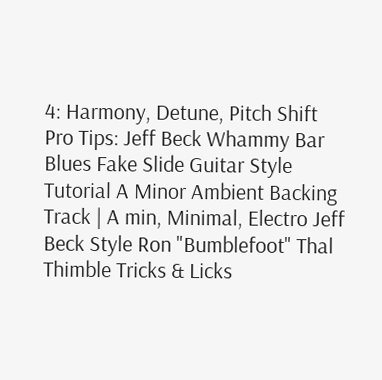4: Harmony, Detune, Pitch Shift Pro Tips: Jeff Beck Whammy Bar Blues Fake Slide Guitar Style Tutorial A Minor Ambient Backing Track | A min, Minimal, Electro Jeff Beck Style Ron "Bumblefoot" Thal Thimble Tricks & Licks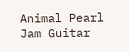Animal Pearl Jam Guitar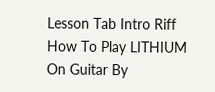Lesson Tab Intro Riff How To Play LITHIUM On Guitar By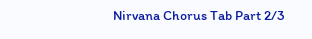Nirvana Chorus Tab Part 2/3